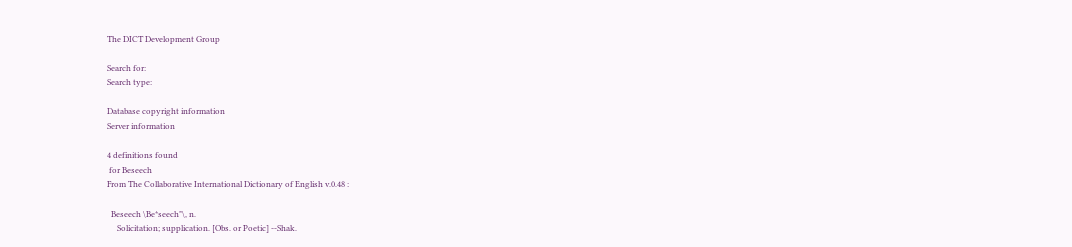The DICT Development Group

Search for:
Search type:

Database copyright information
Server information

4 definitions found
 for Beseech
From The Collaborative International Dictionary of English v.0.48 :

  Beseech \Be*seech"\, n.
     Solicitation; supplication. [Obs. or Poetic] --Shak.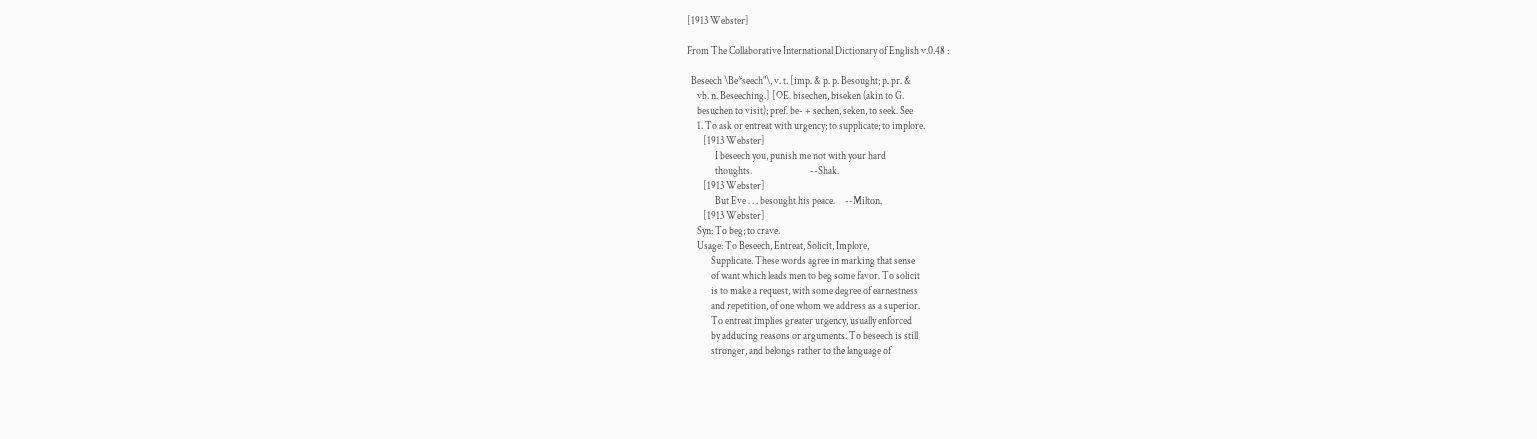[1913 Webster]

From The Collaborative International Dictionary of English v.0.48 :

  Beseech \Be*seech"\, v. t. [imp. & p. p. Besought; p. pr. &
     vb. n. Beseeching.] [OE. bisechen, biseken (akin to G.
     besuchen to visit); pref. be- + sechen, seken, to seek. See
     1. To ask or entreat with urgency; to supplicate; to implore.
        [1913 Webster]
              I beseech you, punish me not with your hard
              thoughts.                             --Shak.
        [1913 Webster]
              But Eve . . . besought his peace.     --Milton.
        [1913 Webster]
     Syn: To beg; to crave.
     Usage: To Beseech, Entreat, Solicit, Implore,
            Supplicate. These words agree in marking that sense
            of want which leads men to beg some favor. To solicit
            is to make a request, with some degree of earnestness
            and repetition, of one whom we address as a superior.
            To entreat implies greater urgency, usually enforced
            by adducing reasons or arguments. To beseech is still
            stronger, and belongs rather to the language of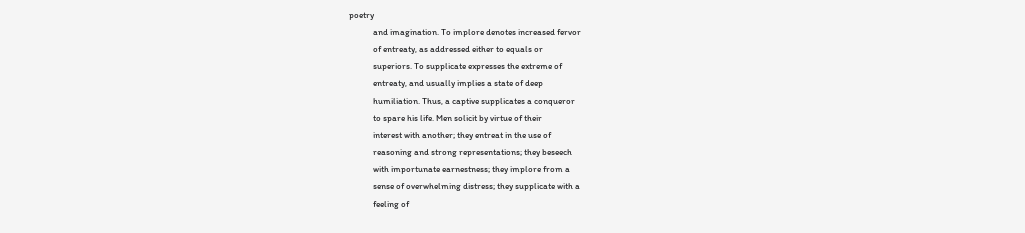poetry
            and imagination. To implore denotes increased fervor
            of entreaty, as addressed either to equals or
            superiors. To supplicate expresses the extreme of
            entreaty, and usually implies a state of deep
            humiliation. Thus, a captive supplicates a conqueror
            to spare his life. Men solicit by virtue of their
            interest with another; they entreat in the use of
            reasoning and strong representations; they beseech
            with importunate earnestness; they implore from a
            sense of overwhelming distress; they supplicate with a
            feeling of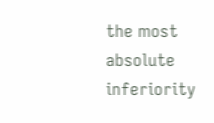the most absolute inferiority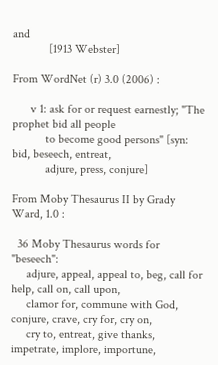and
            [1913 Webster]

From WordNet (r) 3.0 (2006) :

      v 1: ask for or request earnestly; "The prophet bid all people
           to become good persons" [syn: bid, beseech, entreat,
           adjure, press, conjure]

From Moby Thesaurus II by Grady Ward, 1.0 :

  36 Moby Thesaurus words for "beseech":
     adjure, appeal, appeal to, beg, call for help, call on, call upon,
     clamor for, commune with God, conjure, crave, cry for, cry on,
     cry to, entreat, give thanks, impetrate, implore, importune,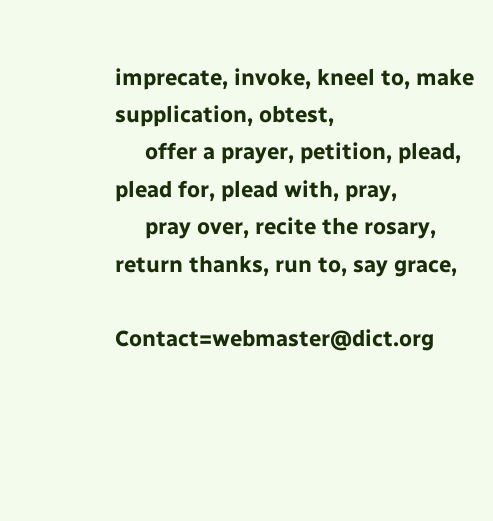imprecate, invoke, kneel to, make supplication, obtest,
     offer a prayer, petition, plead, plead for, plead with, pray,
     pray over, recite the rosary, return thanks, run to, say grace,

Contact=webmaster@dict.org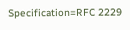Specification=RFC 2229